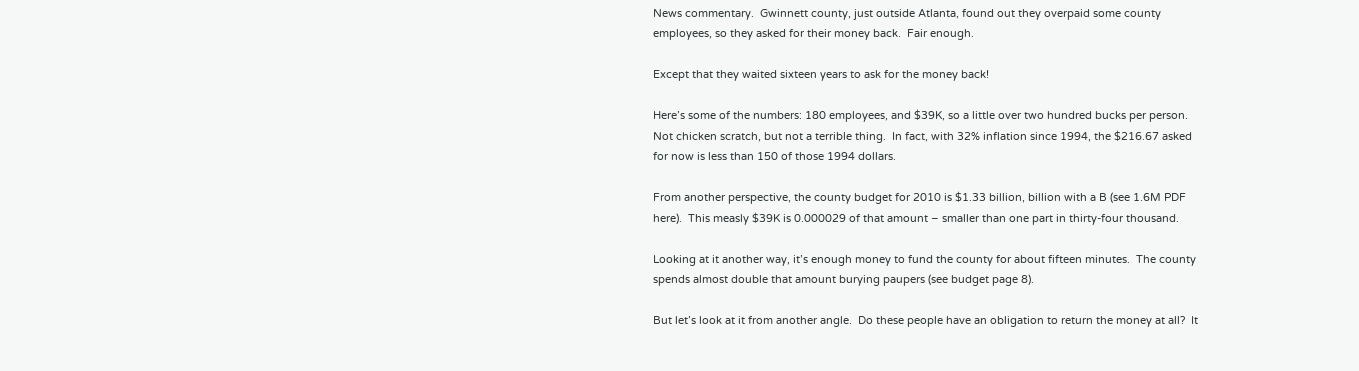News commentary.  Gwinnett county, just outside Atlanta, found out they overpaid some county employees, so they asked for their money back.  Fair enough.

Except that they waited sixteen years to ask for the money back!

Here’s some of the numbers: 180 employees, and $39K, so a little over two hundred bucks per person.  Not chicken scratch, but not a terrible thing.  In fact, with 32% inflation since 1994, the $216.67 asked for now is less than 150 of those 1994 dollars.

From another perspective, the county budget for 2010 is $1.33 billion, billion with a B (see 1.6M PDF here).  This measly $39K is 0.000029 of that amount – smaller than one part in thirty-four thousand.

Looking at it another way, it’s enough money to fund the county for about fifteen minutes.  The county spends almost double that amount burying paupers (see budget page 8).

But let’s look at it from another angle.  Do these people have an obligation to return the money at all?  It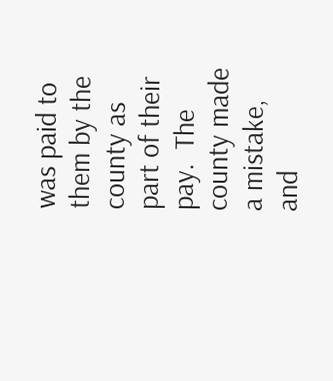was paid to them by the county as part of their pay.  The county made a mistake, and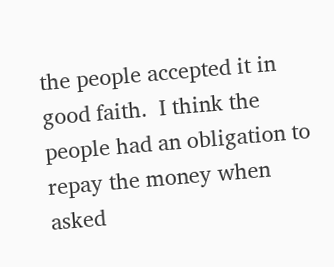the people accepted it in good faith.  I think the people had an obligation to repay the money when asked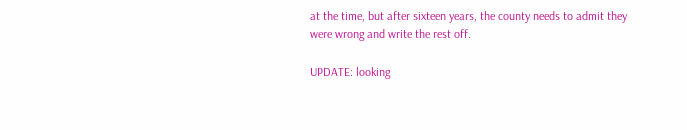at the time, but after sixteen years, the county needs to admit they were wrong and write the rest off.

UPDATE: looking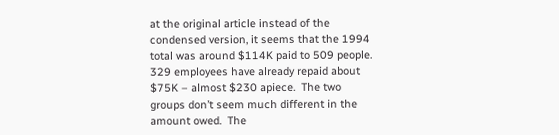at the original article instead of the condensed version, it seems that the 1994 total was around $114K paid to 509 people.  329 employees have already repaid about $75K – almost $230 apiece.  The two groups don’t seem much different in the amount owed.  The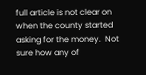full article is not clear on when the county started asking for the money.  Not sure how any of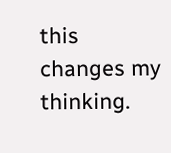this changes my thinking.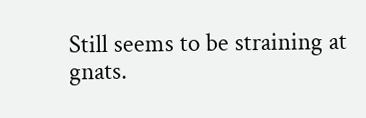Still seems to be straining at gnats.